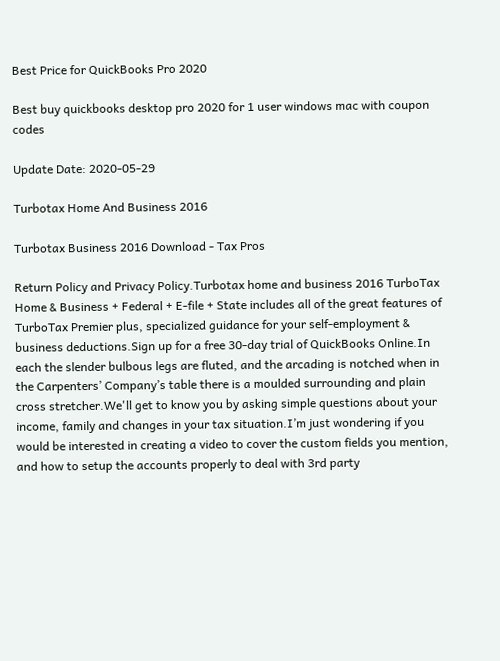Best Price for QuickBooks Pro 2020

Best buy quickbooks desktop pro 2020 for 1 user windows mac with coupon codes

Update Date: 2020-05-29

Turbotax Home And Business 2016

Turbotax Business 2016 Download - Tax Pros

Return Policy and Privacy Policy.Turbotax home and business 2016 TurboTax Home & Business + Federal + E-file + State includes all of the great features of TurboTax Premier plus, specialized guidance for your self-employment & business deductions.Sign up for a free 30-day trial of QuickBooks Online.In each the slender bulbous legs are fluted, and the arcading is notched when in the Carpenters’ Company’s table there is a moulded surrounding and plain cross stretcher.We'll get to know you by asking simple questions about your income, family and changes in your tax situation.I’m just wondering if you would be interested in creating a video to cover the custom fields you mention, and how to setup the accounts properly to deal with 3rd party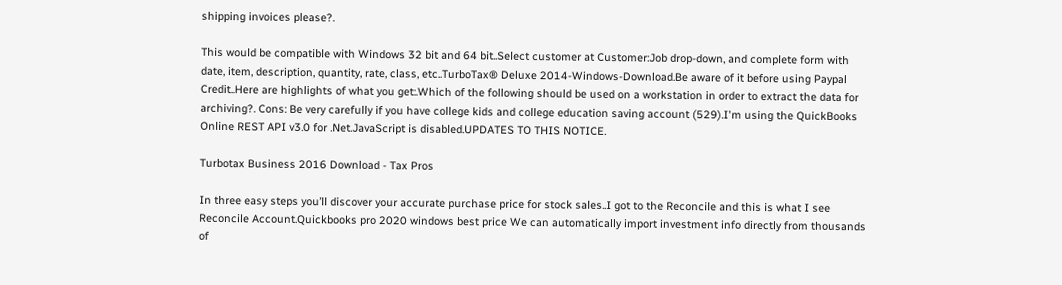shipping invoices please?.

This would be compatible with Windows 32 bit and 64 bit..Select customer at Customer:Job drop-down, and complete form with date, item, description, quantity, rate, class, etc..TurboTax® Deluxe 2014-Windows-Download.Be aware of it before using Paypal Credit..Here are highlights of what you get:.Which of the following should be used on a workstation in order to extract the data for archiving?. Cons: Be very carefully if you have college kids and college education saving account (529).I'm using the QuickBooks Online REST API v3.0 for .Net.JavaScript is disabled.UPDATES TO THIS NOTICE.

Turbotax Business 2016 Download - Tax Pros

In three easy steps you’ll discover your accurate purchase price for stock sales..I got to the Reconcile and this is what I see Reconcile Account.Quickbooks pro 2020 windows best price We can automatically import investment info directly from thousands of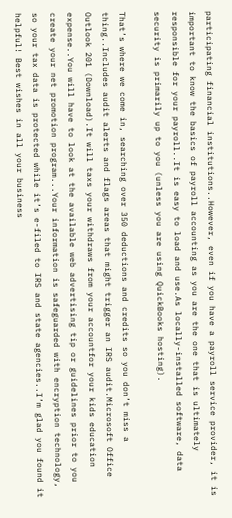participating financial institutions..However, even if you have a payroll service provider, it is important to know the basics of payroll accounting as you are the one that is ultimately responsible for your payroll..It is easy to load and use.As locally-installed software, data security is primarily up to you (unless you are using QuickBooks hosting).

That’s where we come in, searching over 350 deductions and credits so you don’t miss a thing..Includes audit alerts and flags areas that might trigger an IRS audit.Microsoft Office Outlook 201 (Download).It will taxs your withdraws from your accountfor your kids education expense..You will have to look at the available web advertising tip or guidelines prior to you create your net promotion program...Your information is safeguarded with encryption technology, so your tax data is protected while it’s e-filed to IRS and state agencies..I’m glad you found it helpful! Best wishes in all your business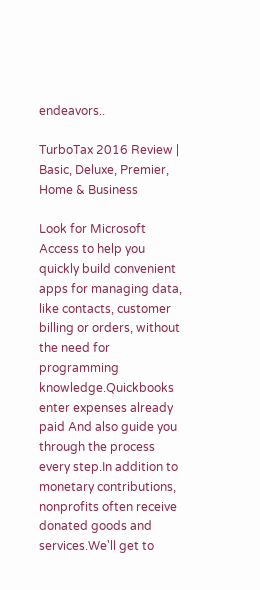endeavors..

TurboTax 2016 Review | Basic, Deluxe, Premier, Home & Business

Look for Microsoft Access to help you quickly build convenient apps for managing data, like contacts, customer billing or orders, without the need for programming knowledge.Quickbooks enter expenses already paid And also guide you through the process every step.In addition to monetary contributions, nonprofits often receive donated goods and services.We'll get to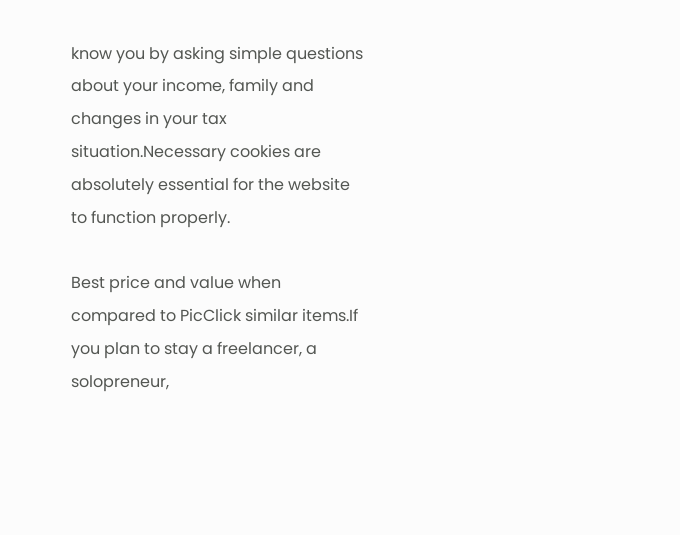know you by asking simple questions about your income, family and changes in your tax situation.Necessary cookies are absolutely essential for the website to function properly.

Best price and value when compared to PicClick similar items.If you plan to stay a freelancer, a solopreneur,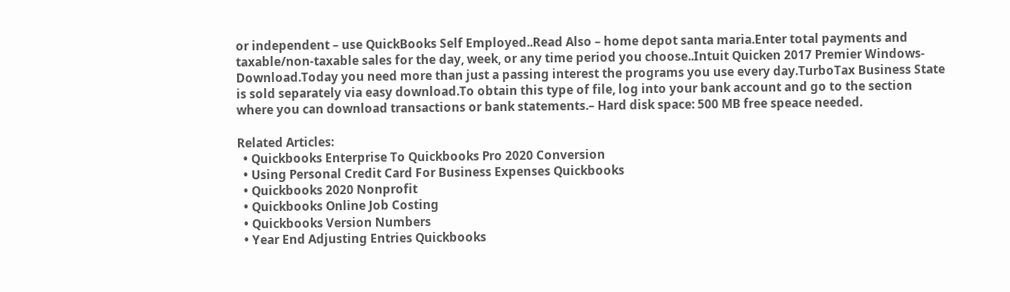or independent – use QuickBooks Self Employed..Read Also – home depot santa maria.Enter total payments and taxable/non-taxable sales for the day, week, or any time period you choose..Intuit Quicken 2017 Premier Windows-Download.Today you need more than just a passing interest the programs you use every day.TurboTax Business State is sold separately via easy download.To obtain this type of file, log into your bank account and go to the section where you can download transactions or bank statements.– Hard disk space: 500 MB free speace needed.

Related Articles:
  • Quickbooks Enterprise To Quickbooks Pro 2020 Conversion
  • Using Personal Credit Card For Business Expenses Quickbooks
  • Quickbooks 2020 Nonprofit
  • Quickbooks Online Job Costing
  • Quickbooks Version Numbers
  • Year End Adjusting Entries Quickbooks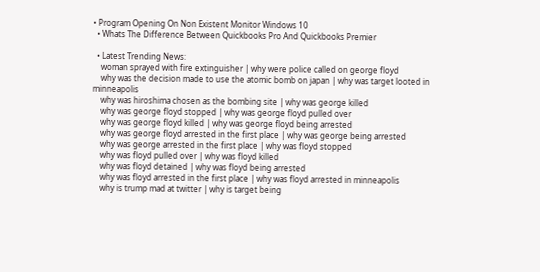• Program Opening On Non Existent Monitor Windows 10
  • Whats The Difference Between Quickbooks Pro And Quickbooks Premier

  • Latest Trending News:
    woman sprayed with fire extinguisher | why were police called on george floyd
    why was the decision made to use the atomic bomb on japan | why was target looted in minneapolis
    why was hiroshima chosen as the bombing site | why was george killed
    why was george floyd stopped | why was george floyd pulled over
    why was george floyd killed | why was george floyd being arrested
    why was george floyd arrested in the first place | why was george being arrested
    why was george arrested in the first place | why was floyd stopped
    why was floyd pulled over | why was floyd killed
    why was floyd detained | why was floyd being arrested
    why was floyd arrested in the first place | why was floyd arrested in minneapolis
    why is trump mad at twitter | why is target being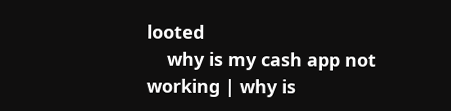looted
    why is my cash app not working | why is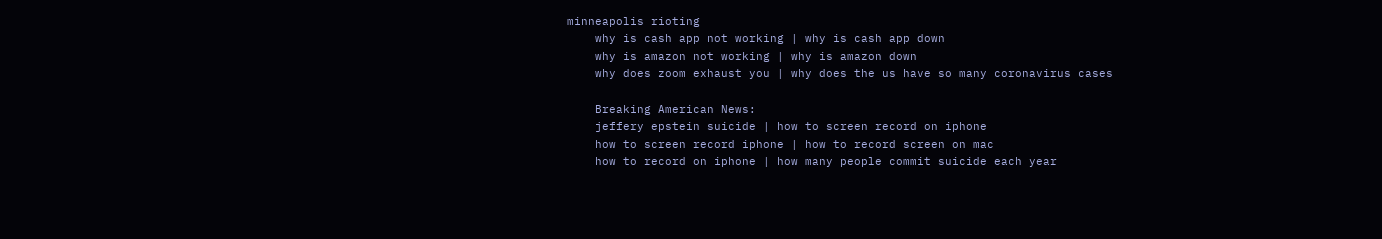minneapolis rioting
    why is cash app not working | why is cash app down
    why is amazon not working | why is amazon down
    why does zoom exhaust you | why does the us have so many coronavirus cases

    Breaking American News:
    jeffery epstein suicide | how to screen record on iphone
    how to screen record iphone | how to record screen on mac
    how to record on iphone | how many people commit suicide each year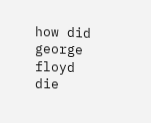how did george floyd die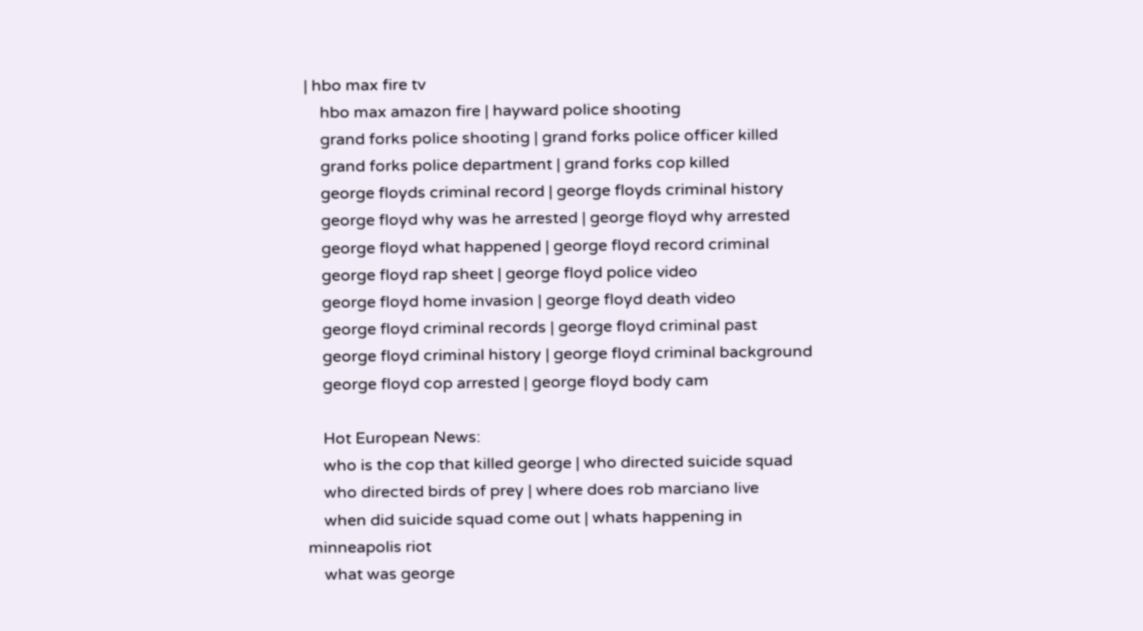| hbo max fire tv
    hbo max amazon fire | hayward police shooting
    grand forks police shooting | grand forks police officer killed
    grand forks police department | grand forks cop killed
    george floyds criminal record | george floyds criminal history
    george floyd why was he arrested | george floyd why arrested
    george floyd what happened | george floyd record criminal
    george floyd rap sheet | george floyd police video
    george floyd home invasion | george floyd death video
    george floyd criminal records | george floyd criminal past
    george floyd criminal history | george floyd criminal background
    george floyd cop arrested | george floyd body cam

    Hot European News:
    who is the cop that killed george | who directed suicide squad
    who directed birds of prey | where does rob marciano live
    when did suicide squad come out | whats happening in minneapolis riot
    what was george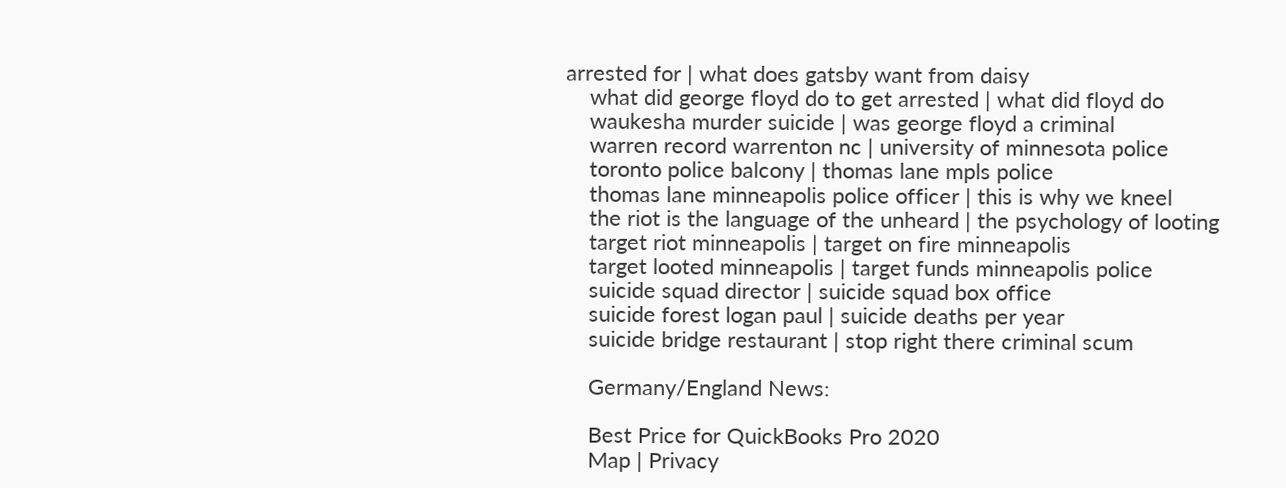arrested for | what does gatsby want from daisy
    what did george floyd do to get arrested | what did floyd do
    waukesha murder suicide | was george floyd a criminal
    warren record warrenton nc | university of minnesota police
    toronto police balcony | thomas lane mpls police
    thomas lane minneapolis police officer | this is why we kneel
    the riot is the language of the unheard | the psychology of looting
    target riot minneapolis | target on fire minneapolis
    target looted minneapolis | target funds minneapolis police
    suicide squad director | suicide squad box office
    suicide forest logan paul | suicide deaths per year
    suicide bridge restaurant | stop right there criminal scum

    Germany/England News:

    Best Price for QuickBooks Pro 2020
    Map | Privacy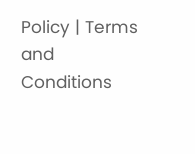Policy | Terms and Conditions